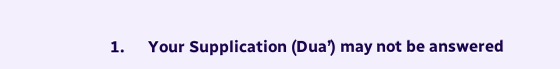1.      Your Supplication (Dua’) may not be answered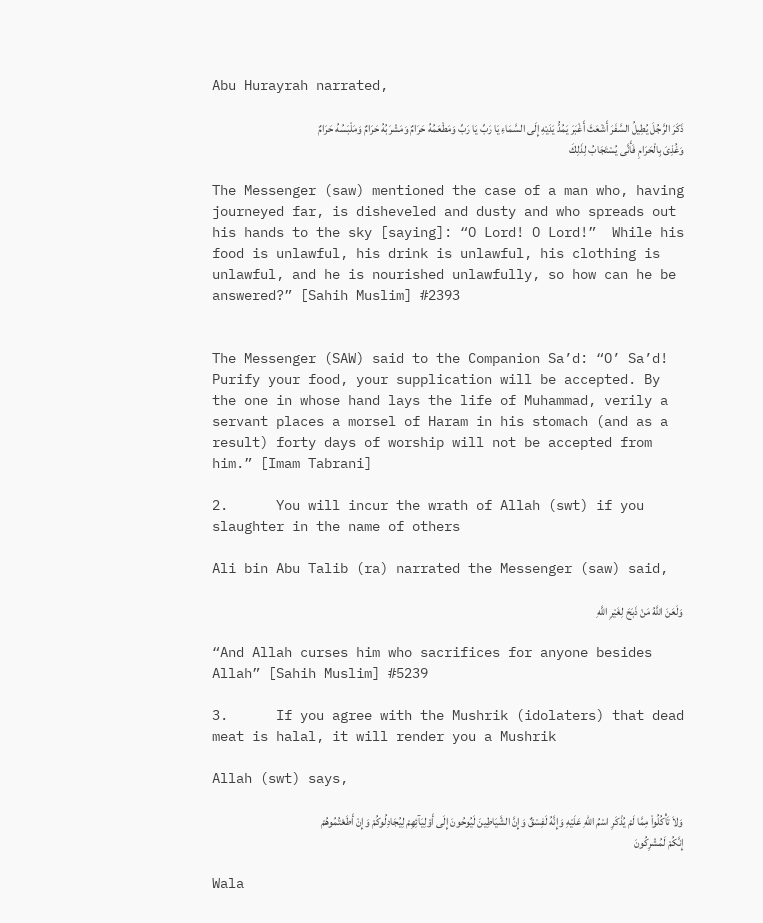Abu Hurayrah narrated,

ذَكَرَ الرَّجُلَ يُطِيلُ السَّفَرَ أَشْعَثَ أَغْبَرَ يَمُدُّ يَدَيْهِ إِلَى السَّمَاءِ يَا رَبِّ يَا رَبِّ وَمَطْعَمُهُ حَرَامٌ وَمَشْرَبُهُ حَرَامٌ وَمَلْبَسُهُ حَرَامٌ وَغُذِىَ بِالْحَرَامِ فَأَنَّى يُسْتَجَابُ لِذَلِكَ

The Messenger (saw) mentioned the case of a man who, having journeyed far, is disheveled and dusty and who spreads out his hands to the sky [saying]: “O Lord! O Lord!”  While his food is unlawful, his drink is unlawful, his clothing is unlawful, and he is nourished unlawfully, so how can he be answered?” [Sahih Muslim] #2393


The Messenger (SAW) said to the Companion Sa’d: “O’ Sa’d! Purify your food, your supplication will be accepted. By the one in whose hand lays the life of Muhammad, verily a servant places a morsel of Haram in his stomach (and as a result) forty days of worship will not be accepted from him.” [Imam Tabrani]

2.      You will incur the wrath of Allah (swt) if you slaughter in the name of others

Ali bin Abu Talib (ra) narrated the Messenger (saw) said,

وَلَعَنَ اللَّهُ مَنْ ذَبَحَ لِغَيْرِ اللَّهِ

“And Allah curses him who sacrifices for anyone besides Allah” [Sahih Muslim] #5239

3.      If you agree with the Mushrik (idolaters) that dead meat is halal, it will render you a Mushrik

Allah (swt) says,

وَلاَ تَأْكُلُواْ مِمَّا لَمْ يُذْكَرِ اسْمُ اللّهِ عَلَيْهِ وَإِنَّهُ لَفِسْقٌ وَإِنَّ الشَّيَاطِينَ لَيُوحُونَ إِلَى أَوْلِيَآئِهِمْ لِيُجَادِلُوكُمْ وَإِنْ أَطَعْتُمُوهُمْ إِنَّكُمْ لَمُشْرِكُونَ

Wala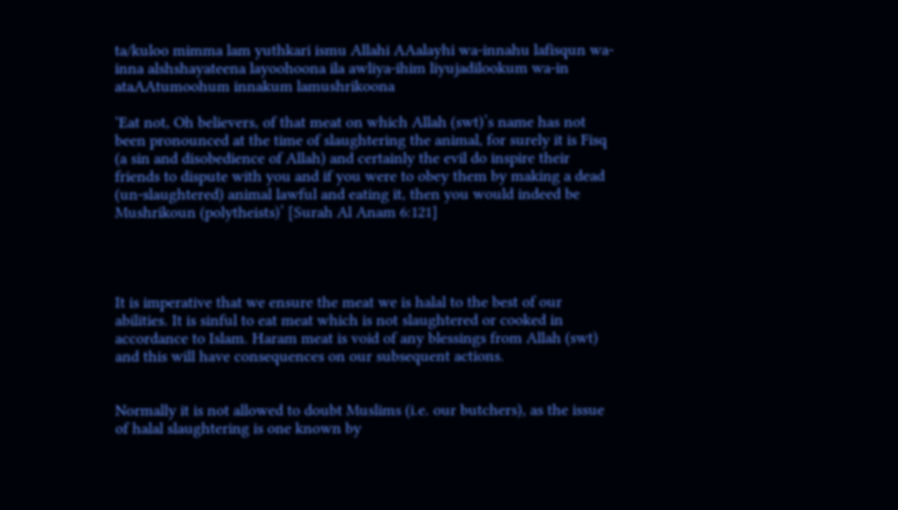ta/kuloo mimma lam yuthkari ismu Allahi AAalayhi wa-innahu lafisqun wa-inna alshshayateena layoohoona ila awliya-ihim liyujadilookum wa-in ataAAtumoohum innakum lamushrikoona

‘Eat not, Oh believers, of that meat on which Allah (swt)’s name has not been pronounced at the time of slaughtering the animal, for surely it is Fisq (a sin and disobedience of Allah) and certainly the evil do inspire their friends to dispute with you and if you were to obey them by making a dead (un-slaughtered) animal lawful and eating it, then you would indeed be Mushrikoun (polytheists)’ [Surah Al Anam 6:121]




It is imperative that we ensure the meat we is halal to the best of our abilities. It is sinful to eat meat which is not slaughtered or cooked in accordance to Islam. Haram meat is void of any blessings from Allah (swt) and this will have consequences on our subsequent actions.


Normally it is not allowed to doubt Muslims (i.e. our butchers), as the issue of halal slaughtering is one known by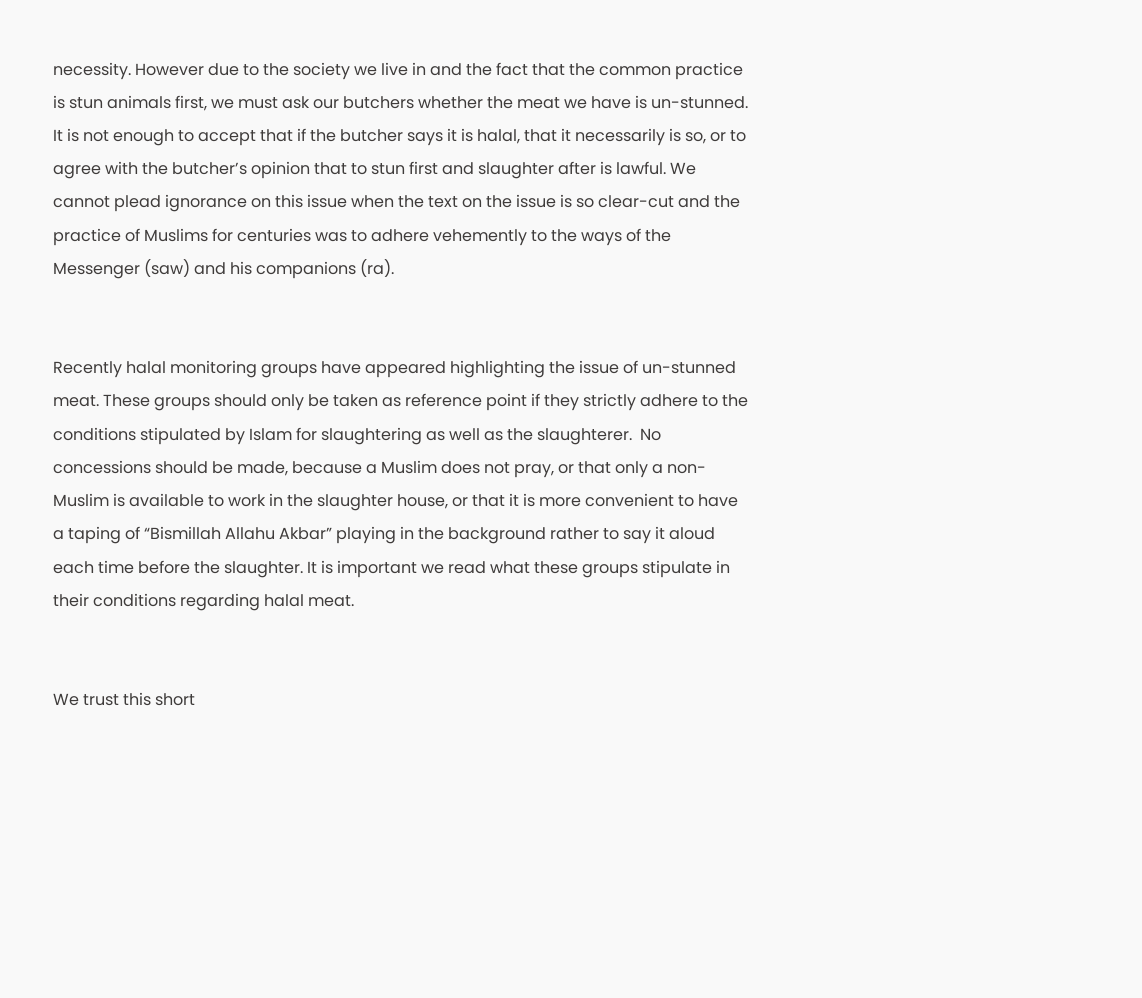necessity. However due to the society we live in and the fact that the common practice is stun animals first, we must ask our butchers whether the meat we have is un-stunned. It is not enough to accept that if the butcher says it is halal, that it necessarily is so, or to agree with the butcher’s opinion that to stun first and slaughter after is lawful. We cannot plead ignorance on this issue when the text on the issue is so clear-cut and the practice of Muslims for centuries was to adhere vehemently to the ways of the Messenger (saw) and his companions (ra).


Recently halal monitoring groups have appeared highlighting the issue of un-stunned meat. These groups should only be taken as reference point if they strictly adhere to the conditions stipulated by Islam for slaughtering as well as the slaughterer.  No concessions should be made, because a Muslim does not pray, or that only a non-Muslim is available to work in the slaughter house, or that it is more convenient to have a taping of “Bismillah Allahu Akbar” playing in the background rather to say it aloud each time before the slaughter. It is important we read what these groups stipulate in their conditions regarding halal meat.


We trust this short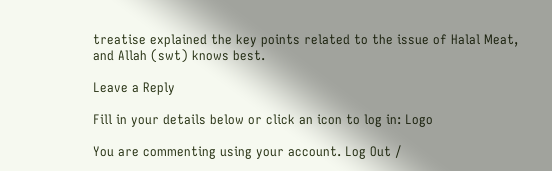treatise explained the key points related to the issue of Halal Meat, and Allah (swt) knows best.

Leave a Reply

Fill in your details below or click an icon to log in: Logo

You are commenting using your account. Log Out /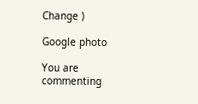Change )

Google photo

You are commenting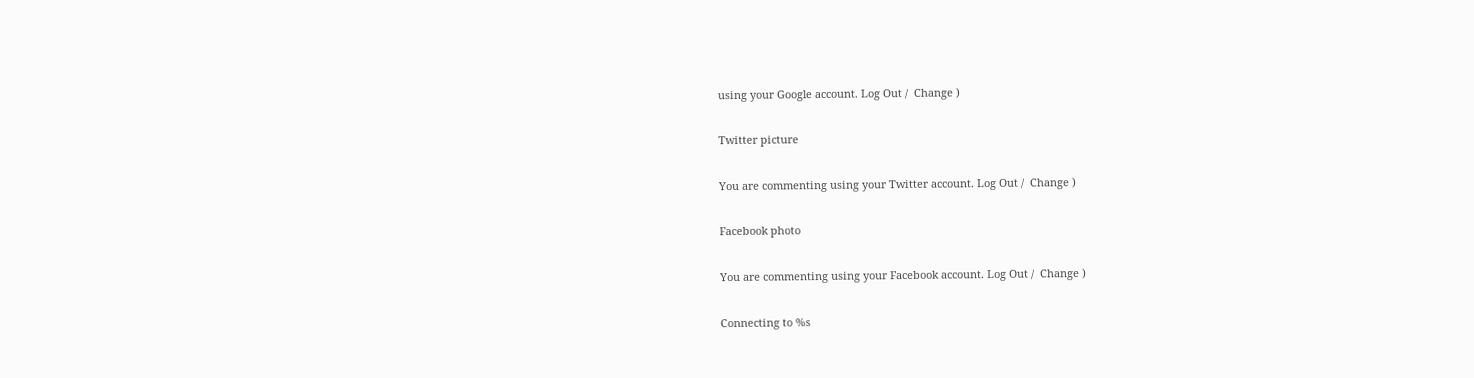using your Google account. Log Out /  Change )

Twitter picture

You are commenting using your Twitter account. Log Out /  Change )

Facebook photo

You are commenting using your Facebook account. Log Out /  Change )

Connecting to %s